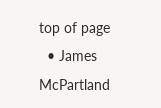top of page
  • James McPartland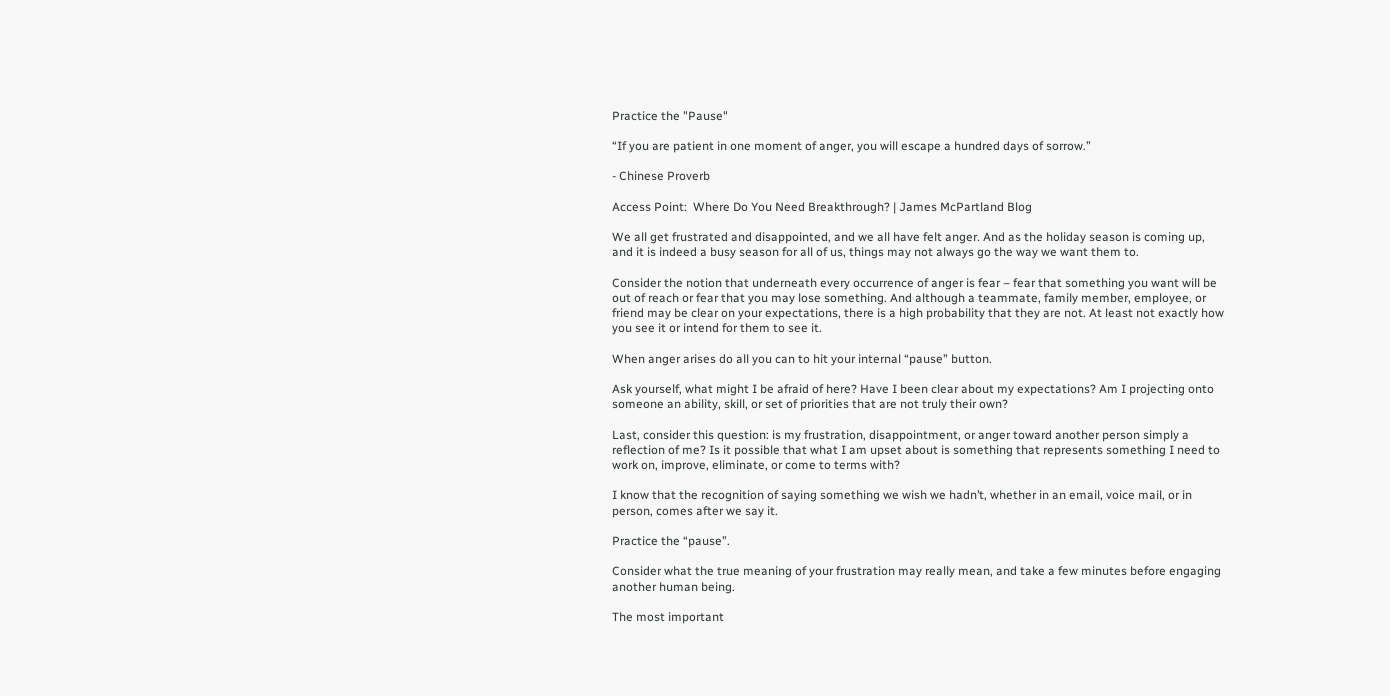Practice the "Pause"

“If you are patient in one moment of anger, you will escape a hundred days of sorrow.”

- Chinese Proverb

Access Point:  Where Do You Need Breakthrough? | James McPartland Blog

We all get frustrated and disappointed, and we all have felt anger. And as the holiday season is coming up, and it is indeed a busy season for all of us, things may not always go the way we want them to.

Consider the notion that underneath every occurrence of anger is fear – fear that something you want will be out of reach or fear that you may lose something. And although a teammate, family member, employee, or friend may be clear on your expectations, there is a high probability that they are not. At least not exactly how you see it or intend for them to see it.

When anger arises do all you can to hit your internal “pause” button.

Ask yourself, what might I be afraid of here? Have I been clear about my expectations? Am I projecting onto someone an ability, skill, or set of priorities that are not truly their own?

Last, consider this question: is my frustration, disappointment, or anger toward another person simply a reflection of me? Is it possible that what I am upset about is something that represents something I need to work on, improve, eliminate, or come to terms with?

I know that the recognition of saying something we wish we hadn’t, whether in an email, voice mail, or in person, comes after we say it.

Practice the “pause”.

Consider what the true meaning of your frustration may really mean, and take a few minutes before engaging another human being.

The most important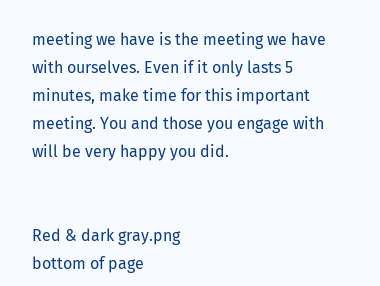meeting we have is the meeting we have with ourselves. Even if it only lasts 5 minutes, make time for this important meeting. You and those you engage with will be very happy you did.


Red & dark gray.png
bottom of page